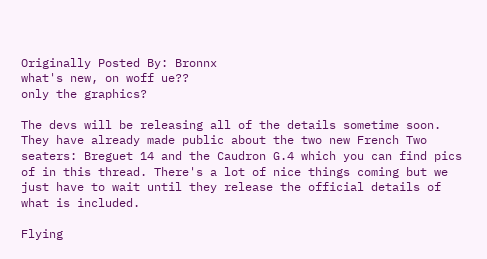Originally Posted By: Bronnx
what's new, on woff ue??
only the graphics?

The devs will be releasing all of the details sometime soon. They have already made public about the two new French Two seaters: Breguet 14 and the Caudron G.4 which you can find pics of in this thread. There's a lot of nice things coming but we just have to wait until they release the official details of what is included.

Flying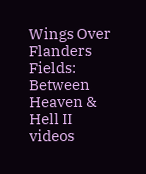Wings Over Flanders Fields: Between Heaven & Hell II
videos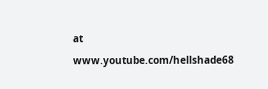at www.youtube.com/hellshade68